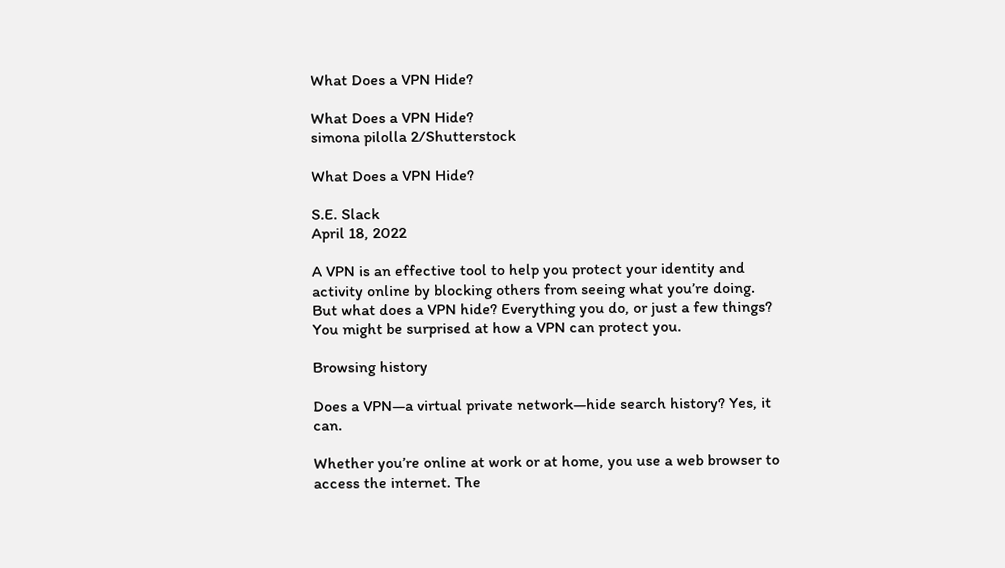What Does a VPN Hide?

What Does a VPN Hide?
simona pilolla 2/Shutterstock

What Does a VPN Hide?

S.E. Slack
April 18, 2022

A VPN is an effective tool to help you protect your identity and activity online by blocking others from seeing what you’re doing. But what does a VPN hide? Everything you do, or just a few things? You might be surprised at how a VPN can protect you.

Browsing history

Does a VPN—a virtual private network—hide search history? Yes, it can.

Whether you’re online at work or at home, you use a web browser to access the internet. The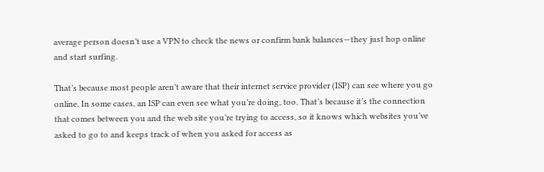average person doesn’t use a VPN to check the news or confirm bank balances—they just hop online and start surfing.

That’s because most people aren’t aware that their internet service provider (ISP) can see where you go online. In some cases, an ISP can even see what you’re doing, too. That’s because it’s the connection that comes between you and the web site you’re trying to access, so it knows which websites you’ve asked to go to and keeps track of when you asked for access as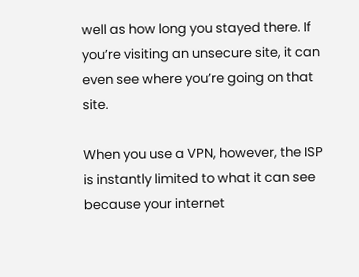well as how long you stayed there. If you’re visiting an unsecure site, it can even see where you’re going on that site.

When you use a VPN, however, the ISP is instantly limited to what it can see because your internet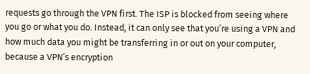requests go through the VPN first. The ISP is blocked from seeing where you go or what you do. Instead, it can only see that you’re using a VPN and how much data you might be transferring in or out on your computer, because a VPN’s encryption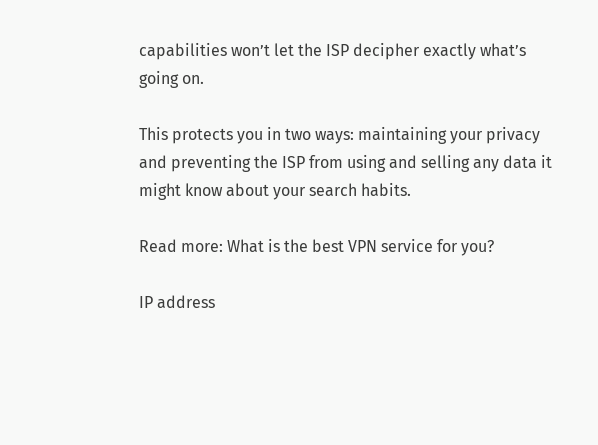capabilities won’t let the ISP decipher exactly what’s going on.

This protects you in two ways: maintaining your privacy and preventing the ISP from using and selling any data it might know about your search habits.

Read more: What is the best VPN service for you?

IP address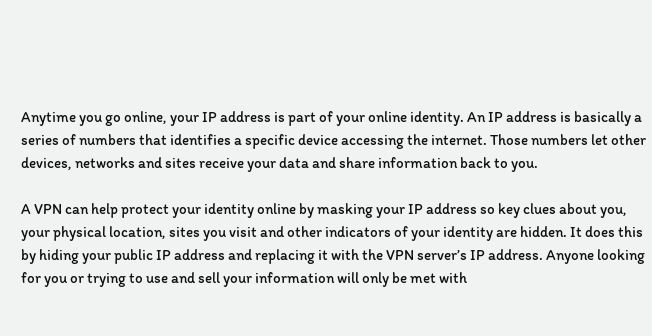Anytime you go online, your IP address is part of your online identity. An IP address is basically a series of numbers that identifies a specific device accessing the internet. Those numbers let other devices, networks and sites receive your data and share information back to you.

A VPN can help protect your identity online by masking your IP address so key clues about you, your physical location, sites you visit and other indicators of your identity are hidden. It does this by hiding your public IP address and replacing it with the VPN server’s IP address. Anyone looking for you or trying to use and sell your information will only be met with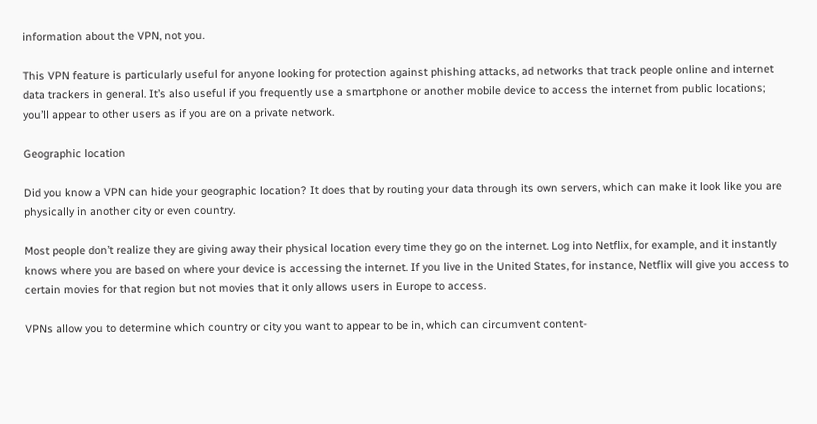information about the VPN, not you.

This VPN feature is particularly useful for anyone looking for protection against phishing attacks, ad networks that track people online and internet data trackers in general. It’s also useful if you frequently use a smartphone or another mobile device to access the internet from public locations; you’ll appear to other users as if you are on a private network.

Geographic location

Did you know a VPN can hide your geographic location? It does that by routing your data through its own servers, which can make it look like you are physically in another city or even country.

Most people don’t realize they are giving away their physical location every time they go on the internet. Log into Netflix, for example, and it instantly knows where you are based on where your device is accessing the internet. If you live in the United States, for instance, Netflix will give you access to certain movies for that region but not movies that it only allows users in Europe to access.

VPNs allow you to determine which country or city you want to appear to be in, which can circumvent content-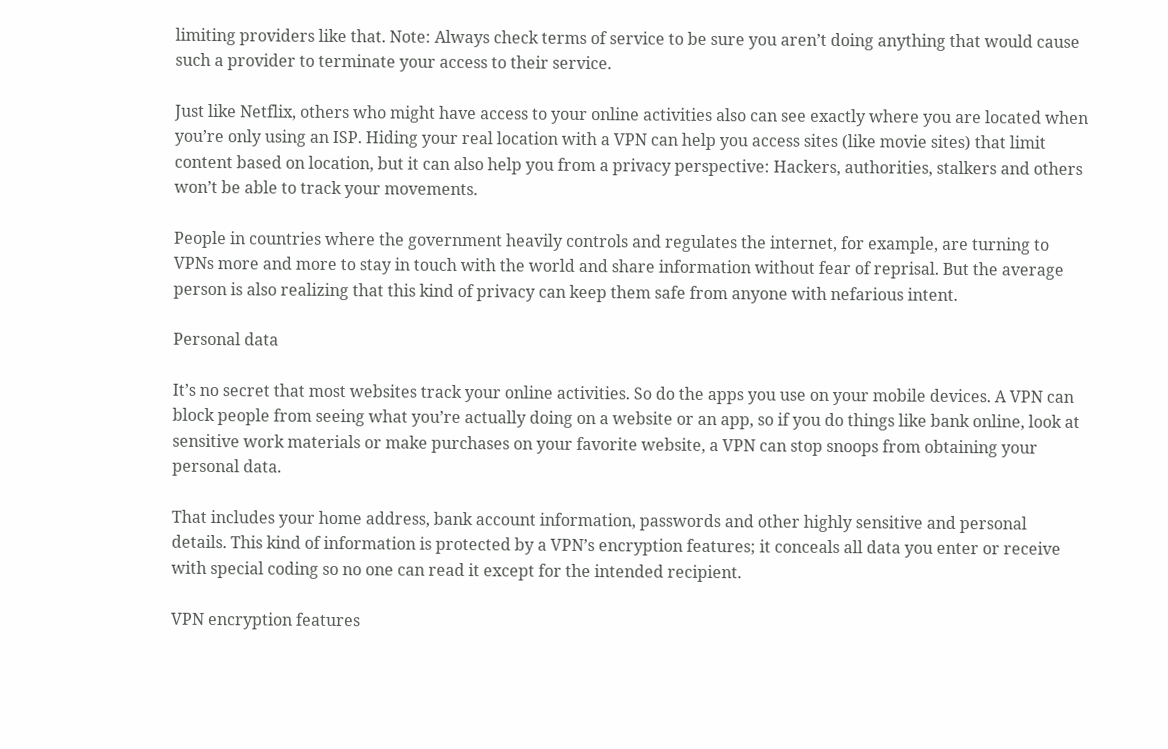limiting providers like that. Note: Always check terms of service to be sure you aren’t doing anything that would cause such a provider to terminate your access to their service.

Just like Netflix, others who might have access to your online activities also can see exactly where you are located when you’re only using an ISP. Hiding your real location with a VPN can help you access sites (like movie sites) that limit content based on location, but it can also help you from a privacy perspective: Hackers, authorities, stalkers and others won’t be able to track your movements.

People in countries where the government heavily controls and regulates the internet, for example, are turning to VPNs more and more to stay in touch with the world and share information without fear of reprisal. But the average person is also realizing that this kind of privacy can keep them safe from anyone with nefarious intent.

Personal data

It’s no secret that most websites track your online activities. So do the apps you use on your mobile devices. A VPN can block people from seeing what you’re actually doing on a website or an app, so if you do things like bank online, look at sensitive work materials or make purchases on your favorite website, a VPN can stop snoops from obtaining your personal data.

That includes your home address, bank account information, passwords and other highly sensitive and personal details. This kind of information is protected by a VPN’s encryption features; it conceals all data you enter or receive with special coding so no one can read it except for the intended recipient.

VPN encryption features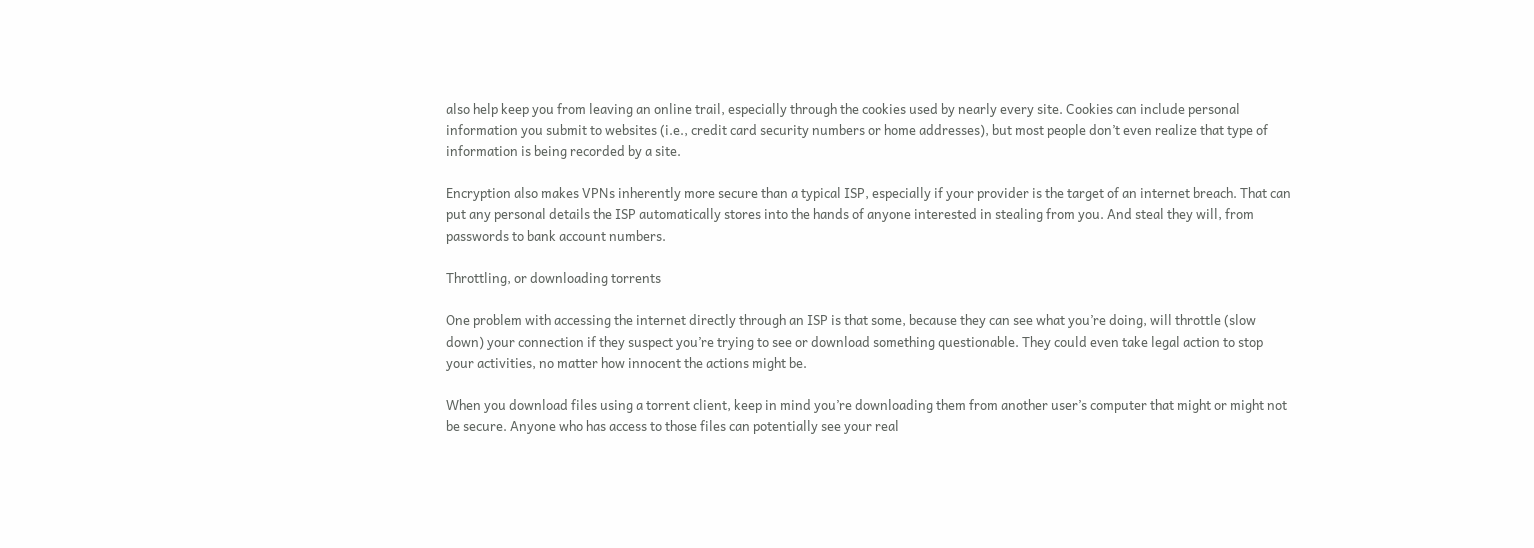also help keep you from leaving an online trail, especially through the cookies used by nearly every site. Cookies can include personal information you submit to websites (i.e., credit card security numbers or home addresses), but most people don’t even realize that type of information is being recorded by a site.

Encryption also makes VPNs inherently more secure than a typical ISP, especially if your provider is the target of an internet breach. That can put any personal details the ISP automatically stores into the hands of anyone interested in stealing from you. And steal they will, from passwords to bank account numbers.

Throttling, or downloading torrents

One problem with accessing the internet directly through an ISP is that some, because they can see what you’re doing, will throttle (slow down) your connection if they suspect you’re trying to see or download something questionable. They could even take legal action to stop your activities, no matter how innocent the actions might be.

When you download files using a torrent client, keep in mind you’re downloading them from another user’s computer that might or might not be secure. Anyone who has access to those files can potentially see your real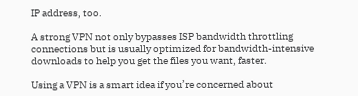IP address, too.

A strong VPN not only bypasses ISP bandwidth throttling connections but is usually optimized for bandwidth-intensive downloads to help you get the files you want, faster.

Using a VPN is a smart idea if you’re concerned about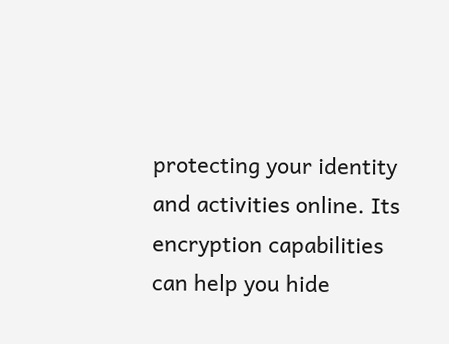protecting your identity and activities online. Its encryption capabilities can help you hide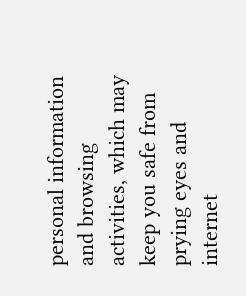personal information and browsing activities, which may keep you safe from prying eyes and internet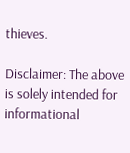thieves.

Disclaimer: The above is solely intended for informational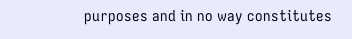purposes and in no way constitutes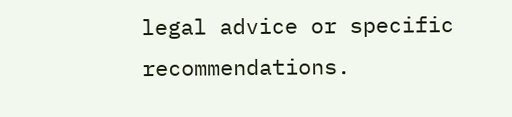legal advice or specific recommendations.